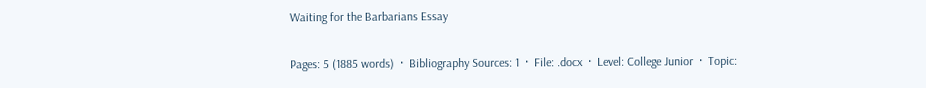Waiting for the Barbarians Essay

Pages: 5 (1885 words)  ·  Bibliography Sources: 1  ·  File: .docx  ·  Level: College Junior  ·  Topic: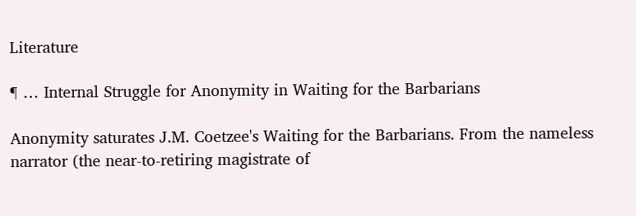Literature

¶ … Internal Struggle for Anonymity in Waiting for the Barbarians

Anonymity saturates J.M. Coetzee's Waiting for the Barbarians. From the nameless narrator (the near-to-retiring magistrate of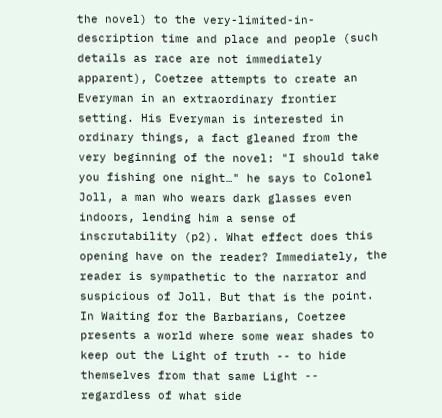the novel) to the very-limited-in-description time and place and people (such details as race are not immediately apparent), Coetzee attempts to create an Everyman in an extraordinary frontier setting. His Everyman is interested in ordinary things, a fact gleaned from the very beginning of the novel: "I should take you fishing one night…" he says to Colonel Joll, a man who wears dark glasses even indoors, lending him a sense of inscrutability (p2). What effect does this opening have on the reader? Immediately, the reader is sympathetic to the narrator and suspicious of Joll. But that is the point. In Waiting for the Barbarians, Coetzee presents a world where some wear shades to keep out the Light of truth -- to hide themselves from that same Light -- regardless of what side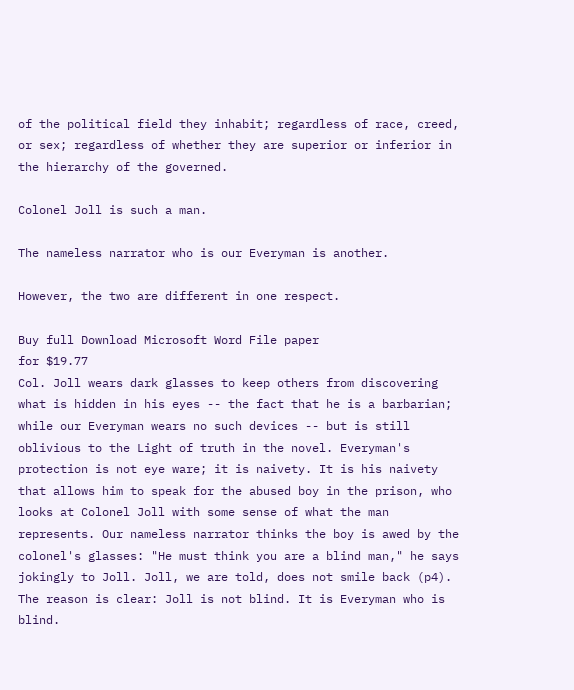of the political field they inhabit; regardless of race, creed, or sex; regardless of whether they are superior or inferior in the hierarchy of the governed.

Colonel Joll is such a man.

The nameless narrator who is our Everyman is another.

However, the two are different in one respect.

Buy full Download Microsoft Word File paper
for $19.77
Col. Joll wears dark glasses to keep others from discovering what is hidden in his eyes -- the fact that he is a barbarian; while our Everyman wears no such devices -- but is still oblivious to the Light of truth in the novel. Everyman's protection is not eye ware; it is naivety. It is his naivety that allows him to speak for the abused boy in the prison, who looks at Colonel Joll with some sense of what the man represents. Our nameless narrator thinks the boy is awed by the colonel's glasses: "He must think you are a blind man," he says jokingly to Joll. Joll, we are told, does not smile back (p4). The reason is clear: Joll is not blind. It is Everyman who is blind.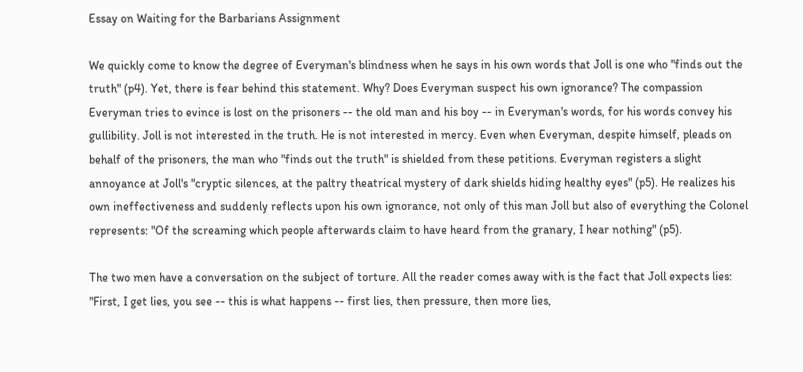Essay on Waiting for the Barbarians Assignment

We quickly come to know the degree of Everyman's blindness when he says in his own words that Joll is one who "finds out the truth" (p4). Yet, there is fear behind this statement. Why? Does Everyman suspect his own ignorance? The compassion Everyman tries to evince is lost on the prisoners -- the old man and his boy -- in Everyman's words, for his words convey his gullibility. Joll is not interested in the truth. He is not interested in mercy. Even when Everyman, despite himself, pleads on behalf of the prisoners, the man who "finds out the truth" is shielded from these petitions. Everyman registers a slight annoyance at Joll's "cryptic silences, at the paltry theatrical mystery of dark shields hiding healthy eyes" (p5). He realizes his own ineffectiveness and suddenly reflects upon his own ignorance, not only of this man Joll but also of everything the Colonel represents: "Of the screaming which people afterwards claim to have heard from the granary, I hear nothing" (p5).

The two men have a conversation on the subject of torture. All the reader comes away with is the fact that Joll expects lies: "First, I get lies, you see -- this is what happens -- first lies, then pressure, then more lies,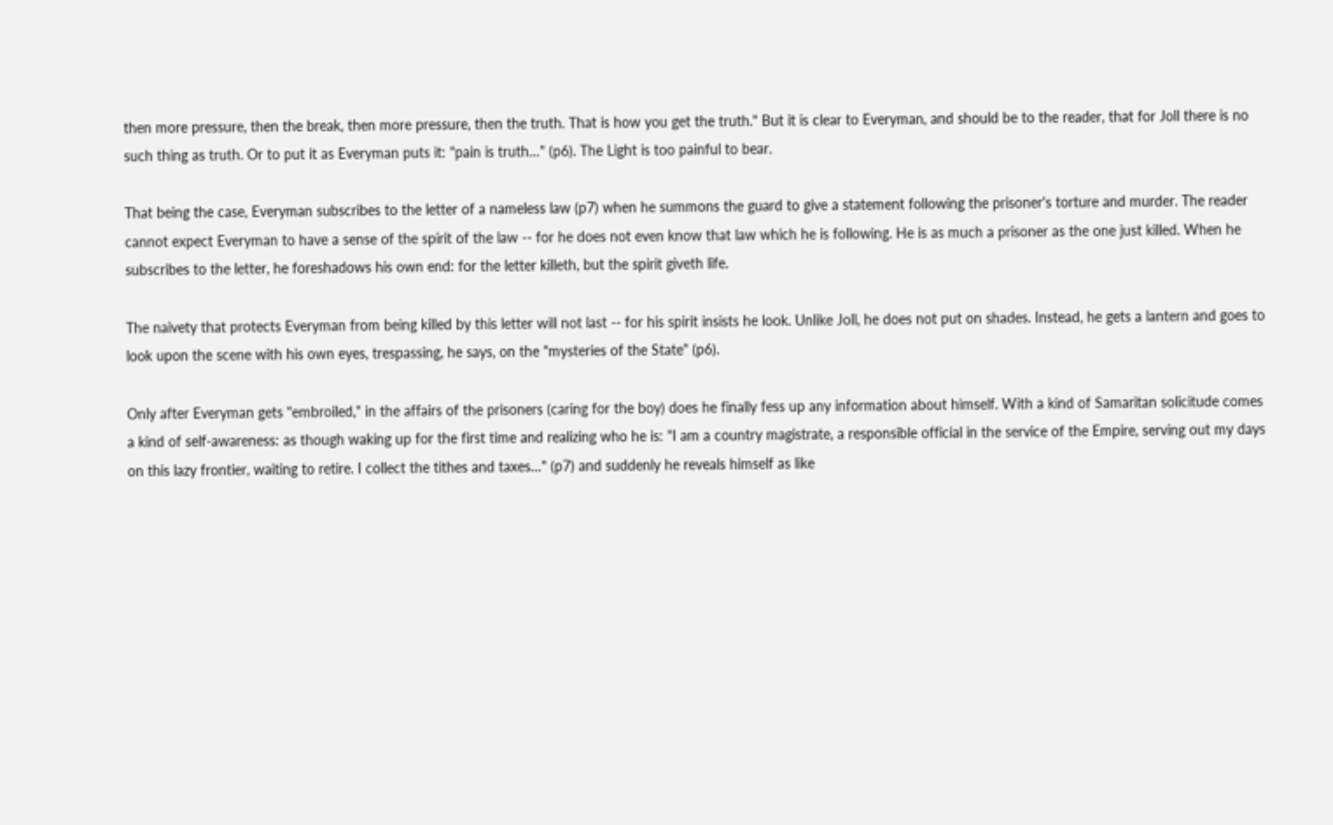then more pressure, then the break, then more pressure, then the truth. That is how you get the truth." But it is clear to Everyman, and should be to the reader, that for Joll there is no such thing as truth. Or to put it as Everyman puts it: "pain is truth…" (p6). The Light is too painful to bear.

That being the case, Everyman subscribes to the letter of a nameless law (p7) when he summons the guard to give a statement following the prisoner's torture and murder. The reader cannot expect Everyman to have a sense of the spirit of the law -- for he does not even know that law which he is following. He is as much a prisoner as the one just killed. When he subscribes to the letter, he foreshadows his own end: for the letter killeth, but the spirit giveth life.

The naivety that protects Everyman from being killed by this letter will not last -- for his spirit insists he look. Unlike Joll, he does not put on shades. Instead, he gets a lantern and goes to look upon the scene with his own eyes, trespassing, he says, on the "mysteries of the State" (p6).

Only after Everyman gets "embroiled," in the affairs of the prisoners (caring for the boy) does he finally fess up any information about himself. With a kind of Samaritan solicitude comes a kind of self-awareness: as though waking up for the first time and realizing who he is: "I am a country magistrate, a responsible official in the service of the Empire, serving out my days on this lazy frontier, waiting to retire. I collect the tithes and taxes…" (p7) and suddenly he reveals himself as like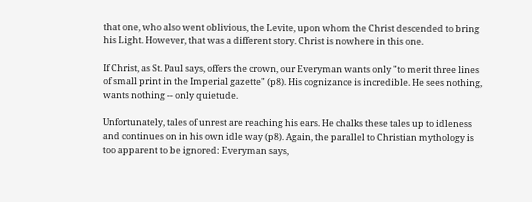that one, who also went oblivious, the Levite, upon whom the Christ descended to bring his Light. However, that was a different story. Christ is nowhere in this one.

If Christ, as St. Paul says, offers the crown, our Everyman wants only "to merit three lines of small print in the Imperial gazette" (p8). His cognizance is incredible. He sees nothing, wants nothing -- only quietude.

Unfortunately, tales of unrest are reaching his ears. He chalks these tales up to idleness and continues on in his own idle way (p8). Again, the parallel to Christian mythology is too apparent to be ignored: Everyman says,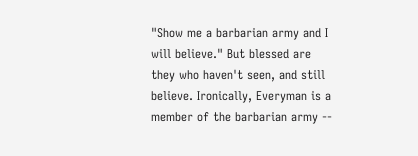"Show me a barbarian army and I will believe." But blessed are they who haven't seen, and still believe. Ironically, Everyman is a member of the barbarian army --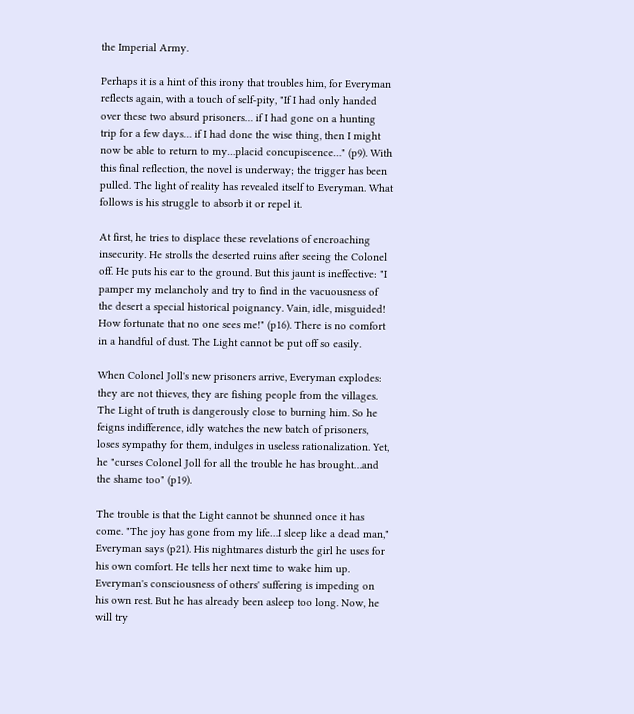the Imperial Army.

Perhaps it is a hint of this irony that troubles him, for Everyman reflects again, with a touch of self-pity, "If I had only handed over these two absurd prisoners… if I had gone on a hunting trip for a few days… if I had done the wise thing, then I might now be able to return to my…placid concupiscence…" (p9). With this final reflection, the novel is underway; the trigger has been pulled. The light of reality has revealed itself to Everyman. What follows is his struggle to absorb it or repel it.

At first, he tries to displace these revelations of encroaching insecurity. He strolls the deserted ruins after seeing the Colonel off. He puts his ear to the ground. But this jaunt is ineffective: "I pamper my melancholy and try to find in the vacuousness of the desert a special historical poignancy. Vain, idle, misguided! How fortunate that no one sees me!" (p16). There is no comfort in a handful of dust. The Light cannot be put off so easily.

When Colonel Joll's new prisoners arrive, Everyman explodes: they are not thieves, they are fishing people from the villages. The Light of truth is dangerously close to burning him. So he feigns indifference, idly watches the new batch of prisoners, loses sympathy for them, indulges in useless rationalization. Yet, he "curses Colonel Joll for all the trouble he has brought…and the shame too" (p19).

The trouble is that the Light cannot be shunned once it has come. "The joy has gone from my life…I sleep like a dead man," Everyman says (p21). His nightmares disturb the girl he uses for his own comfort. He tells her next time to wake him up. Everyman's consciousness of others' suffering is impeding on his own rest. But he has already been asleep too long. Now, he will try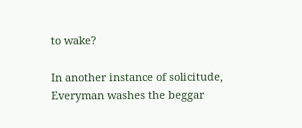to wake?

In another instance of solicitude, Everyman washes the beggar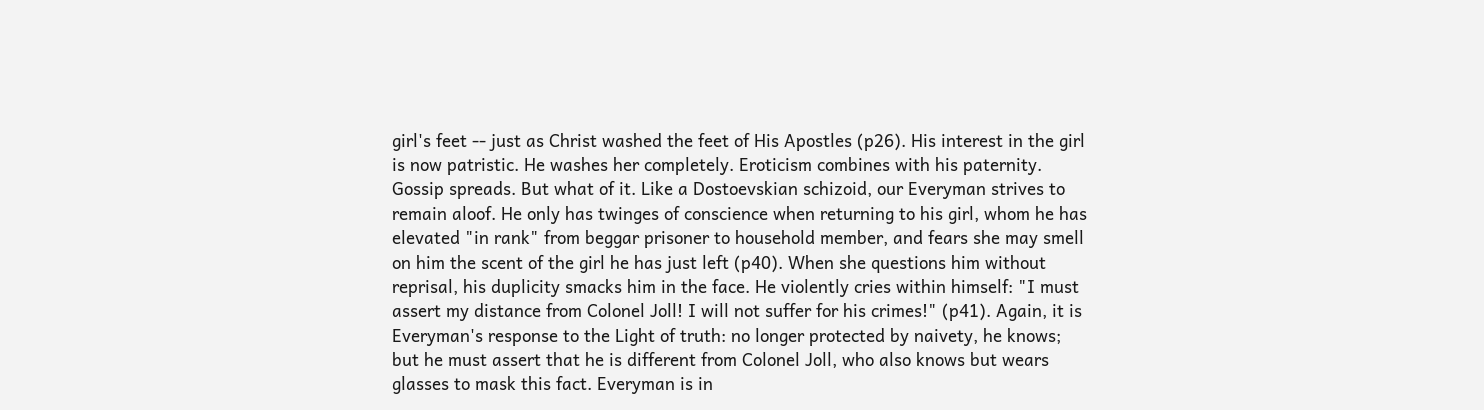girl's feet -- just as Christ washed the feet of His Apostles (p26). His interest in the girl is now patristic. He washes her completely. Eroticism combines with his paternity. Gossip spreads. But what of it. Like a Dostoevskian schizoid, our Everyman strives to remain aloof. He only has twinges of conscience when returning to his girl, whom he has elevated "in rank" from beggar prisoner to household member, and fears she may smell on him the scent of the girl he has just left (p40). When she questions him without reprisal, his duplicity smacks him in the face. He violently cries within himself: "I must assert my distance from Colonel Joll! I will not suffer for his crimes!" (p41). Again, it is Everyman's response to the Light of truth: no longer protected by naivety, he knows; but he must assert that he is different from Colonel Joll, who also knows but wears glasses to mask this fact. Everyman is in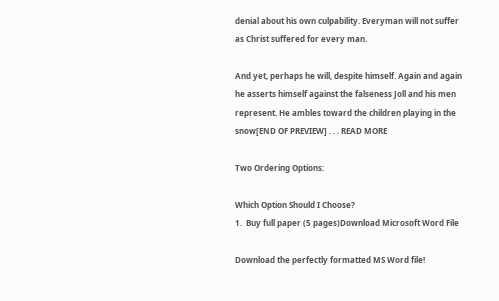denial about his own culpability. Everyman will not suffer as Christ suffered for every man.

And yet, perhaps he will, despite himself. Again and again he asserts himself against the falseness Joll and his men represent. He ambles toward the children playing in the snow[END OF PREVIEW] . . . READ MORE

Two Ordering Options:

Which Option Should I Choose?
1.  Buy full paper (5 pages)Download Microsoft Word File

Download the perfectly formatted MS Word file!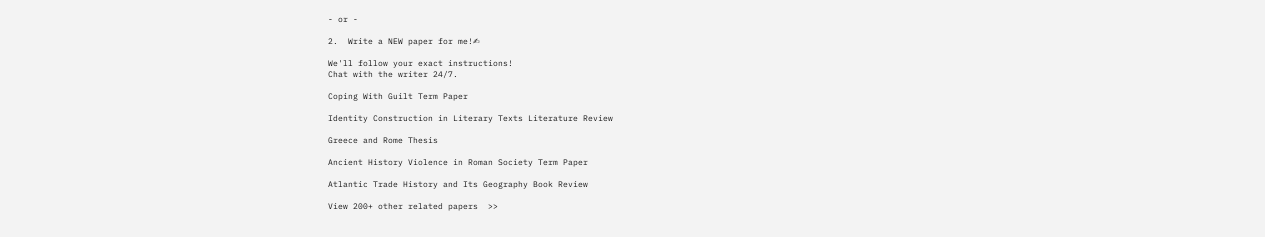- or -

2.  Write a NEW paper for me!✍

We'll follow your exact instructions!
Chat with the writer 24/7.

Coping With Guilt Term Paper

Identity Construction in Literary Texts Literature Review

Greece and Rome Thesis

Ancient History Violence in Roman Society Term Paper

Atlantic Trade History and Its Geography Book Review

View 200+ other related papers  >>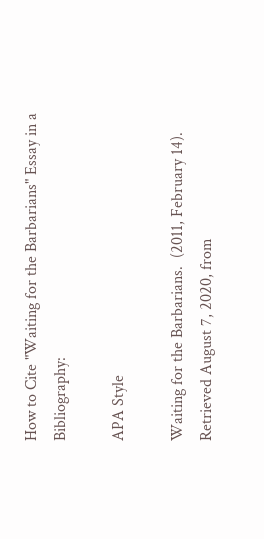How to Cite "Waiting for the Barbarians" Essay in a Bibliography:

APA Style

Waiting for the Barbarians.  (2011, February 14).  Retrieved August 7, 2020, from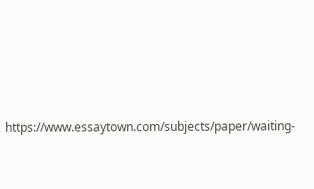https://www.essaytown.com/subjects/paper/waiting-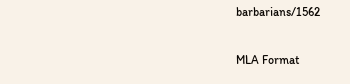barbarians/1562

MLA Format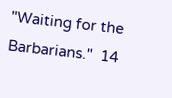"Waiting for the Barbarians."  14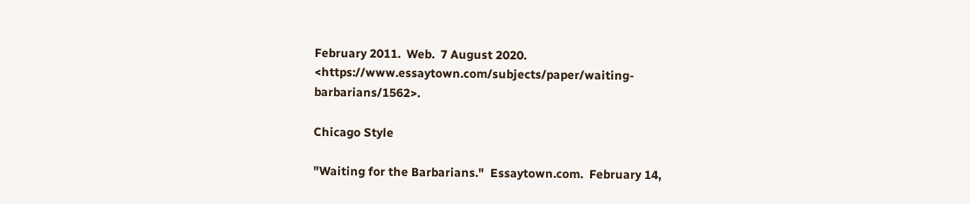February 2011.  Web.  7 August 2020. <https://www.essaytown.com/subjects/paper/waiting-barbarians/1562>.

Chicago Style

"Waiting for the Barbarians."  Essaytown.com.  February 14,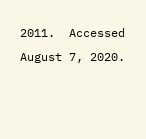2011.  Accessed August 7, 2020.